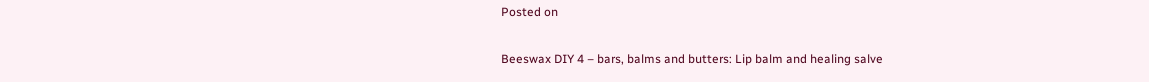Posted on

Beeswax DIY 4 – bars, balms and butters: Lip balm and healing salve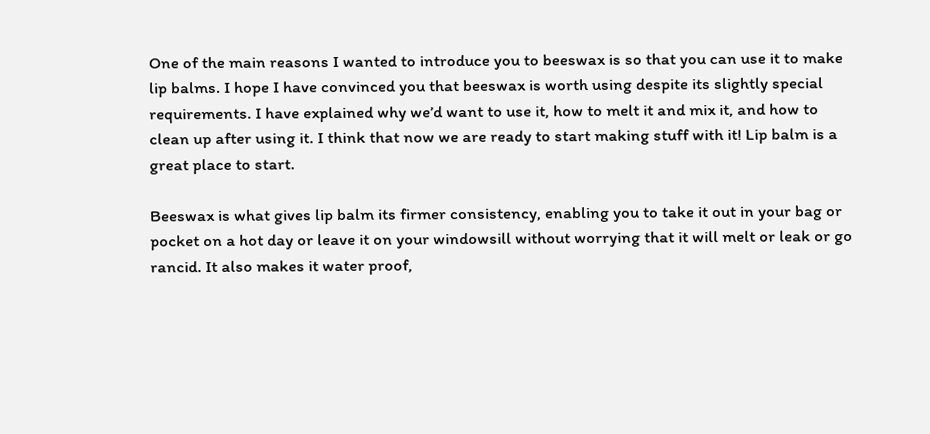One of the main reasons I wanted to introduce you to beeswax is so that you can use it to make lip balms. I hope I have convinced you that beeswax is worth using despite its slightly special requirements. I have explained why we’d want to use it, how to melt it and mix it, and how to clean up after using it. I think that now we are ready to start making stuff with it! Lip balm is a great place to start.

Beeswax is what gives lip balm its firmer consistency, enabling you to take it out in your bag or pocket on a hot day or leave it on your windowsill without worrying that it will melt or leak or go rancid. It also makes it water proof,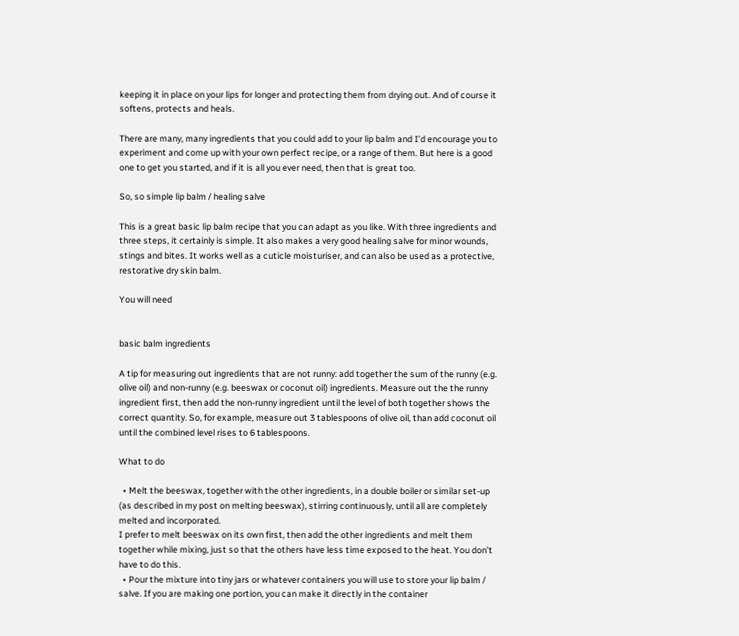keeping it in place on your lips for longer and protecting them from drying out. And of course it softens, protects and heals.

There are many, many ingredients that you could add to your lip balm and I’d encourage you to experiment and come up with your own perfect recipe, or a range of them. But here is a good one to get you started, and if it is all you ever need, then that is great too.

So, so simple lip balm / healing salve

This is a great basic lip balm recipe that you can adapt as you like. With three ingredients and three steps, it certainly is simple. It also makes a very good healing salve for minor wounds, stings and bites. It works well as a cuticle moisturiser, and can also be used as a protective, restorative dry skin balm.

You will need


basic balm ingredients

A tip for measuring out ingredients that are not runny: add together the sum of the runny (e.g. olive oil) and non-runny (e.g. beeswax or coconut oil) ingredients. Measure out the the runny ingredient first, then add the non-runny ingredient until the level of both together shows the correct quantity. So, for example, measure out 3 tablespoons of olive oil, than add coconut oil until the combined level rises to 6 tablespoons.

What to do

  • Melt the beeswax, together with the other ingredients, in a double boiler or similar set-up (as described in my post on melting beeswax), stirring continuously, until all are completely melted and incorporated.
I prefer to melt beeswax on its own first, then add the other ingredients and melt them together while mixing, just so that the others have less time exposed to the heat. You don’t have to do this.
  • Pour the mixture into tiny jars or whatever containers you will use to store your lip balm / salve. If you are making one portion, you can make it directly in the container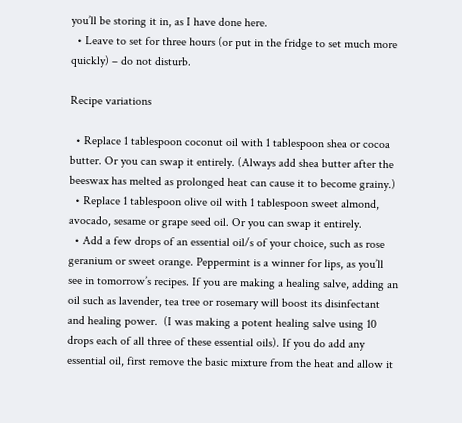you’ll be storing it in, as I have done here.
  • Leave to set for three hours (or put in the fridge to set much more quickly) – do not disturb.

Recipe variations

  • Replace 1 tablespoon coconut oil with 1 tablespoon shea or cocoa butter. Or you can swap it entirely. (Always add shea butter after the beeswax has melted as prolonged heat can cause it to become grainy.)
  • Replace 1 tablespoon olive oil with 1 tablespoon sweet almond, avocado, sesame or grape seed oil. Or you can swap it entirely.
  • Add a few drops of an essential oil/s of your choice, such as rose geranium or sweet orange. Peppermint is a winner for lips, as you’ll see in tomorrow’s recipes. If you are making a healing salve, adding an oil such as lavender, tea tree or rosemary will boost its disinfectant and healing power.  (I was making a potent healing salve using 10 drops each of all three of these essential oils). If you do add any essential oil, first remove the basic mixture from the heat and allow it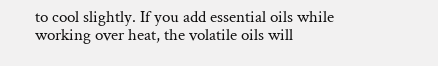to cool slightly. If you add essential oils while working over heat, the volatile oils will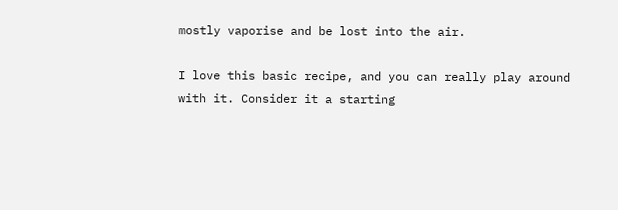mostly vaporise and be lost into the air.

I love this basic recipe, and you can really play around with it. Consider it a starting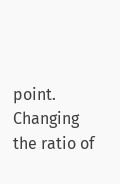point. Changing the ratio of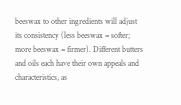beeswax to other ingredients will adjust its consistency (less beeswax = softer; more beeswax = firmer). Different butters and oils each have their own appeals and characteristics, as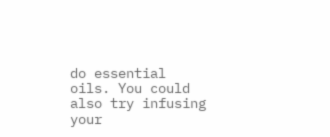do essential oils. You could also try infusing your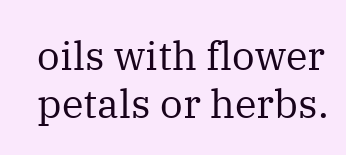oils with flower petals or herbs.